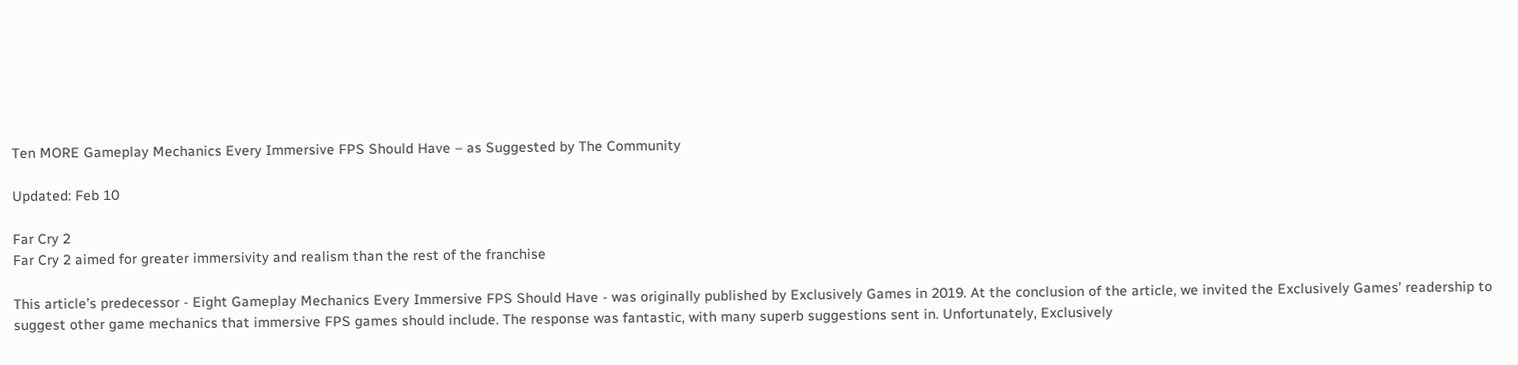Ten MORE Gameplay Mechanics Every Immersive FPS Should Have – as Suggested by The Community

Updated: Feb 10

Far Cry 2
Far Cry 2 aimed for greater immersivity and realism than the rest of the franchise

This article’s predecessor - Eight Gameplay Mechanics Every Immersive FPS Should Have - was originally published by Exclusively Games in 2019. At the conclusion of the article, we invited the Exclusively Games’ readership to suggest other game mechanics that immersive FPS games should include. The response was fantastic, with many superb suggestions sent in. Unfortunately, Exclusively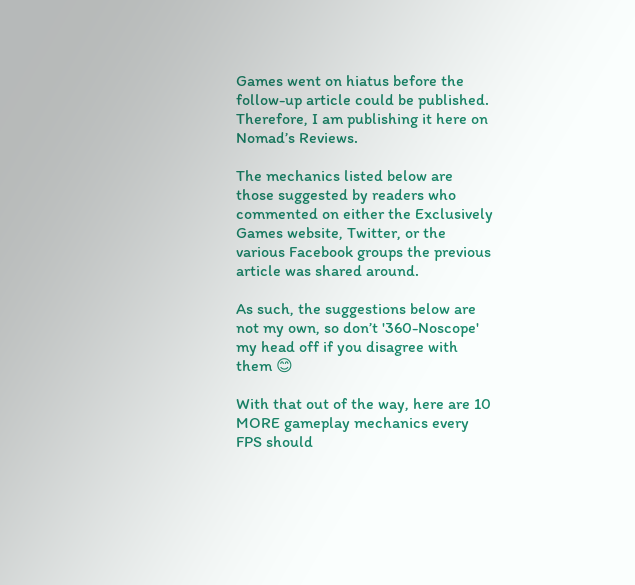Games went on hiatus before the follow-up article could be published. Therefore, I am publishing it here on Nomad’s Reviews.

The mechanics listed below are those suggested by readers who commented on either the Exclusively Games website, Twitter, or the various Facebook groups the previous article was shared around.

As such, the suggestions below are not my own, so don’t '360-Noscope' my head off if you disagree with them 😊

With that out of the way, here are 10 MORE gameplay mechanics every FPS should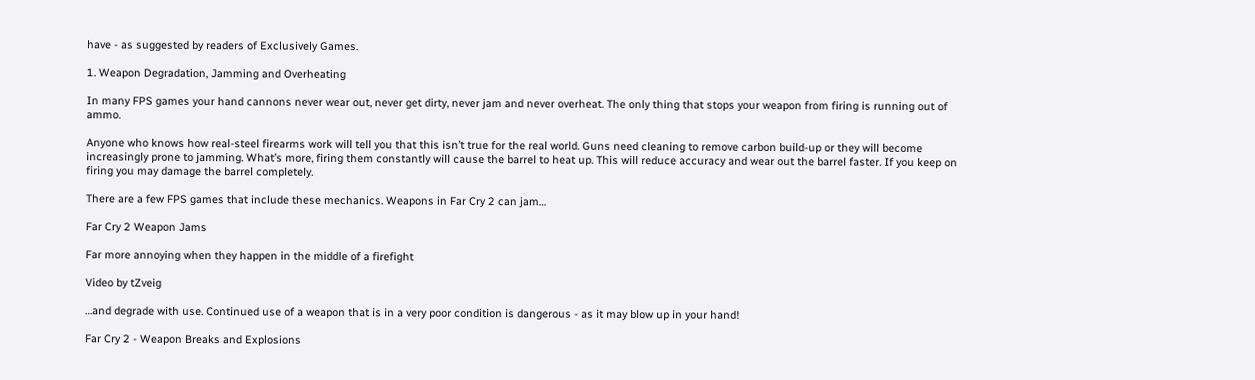have - as suggested by readers of Exclusively Games.

1. Weapon Degradation, Jamming and Overheating

In many FPS games your hand cannons never wear out, never get dirty, never jam and never overheat. The only thing that stops your weapon from firing is running out of ammo.

Anyone who knows how real-steel firearms work will tell you that this isn’t true for the real world. Guns need cleaning to remove carbon build-up or they will become increasingly prone to jamming. What’s more, firing them constantly will cause the barrel to heat up. This will reduce accuracy and wear out the barrel faster. If you keep on firing you may damage the barrel completely.

There are a few FPS games that include these mechanics. Weapons in Far Cry 2 can jam…

Far Cry 2 Weapon Jams

Far more annoying when they happen in the middle of a firefight

Video by tZveig

…and degrade with use. Continued use of a weapon that is in a very poor condition is dangerous - as it may blow up in your hand!

Far Cry 2 - Weapon Breaks and Explosions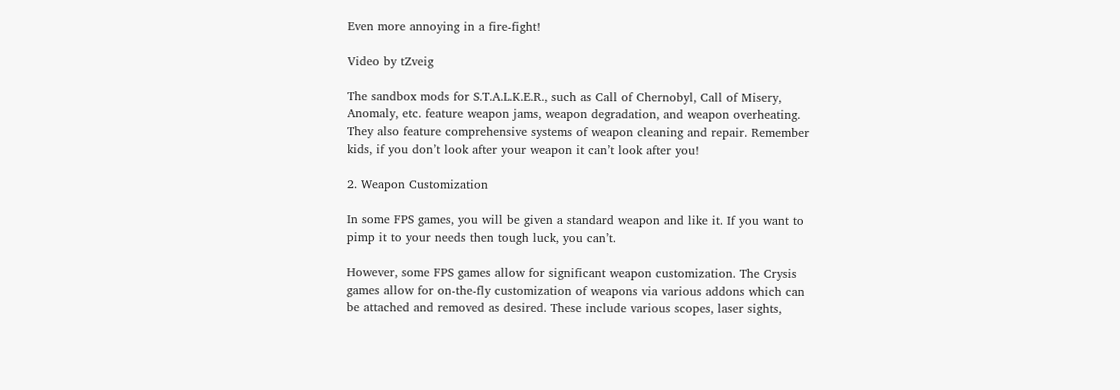Even more annoying in a fire-fight!

Video by tZveig

The sandbox mods for S.T.A.L.K.E.R., such as Call of Chernobyl, Call of Misery, Anomaly, etc. feature weapon jams, weapon degradation, and weapon overheating. They also feature comprehensive systems of weapon cleaning and repair. Remember kids, if you don’t look after your weapon it can’t look after you!

2. Weapon Customization

In some FPS games, you will be given a standard weapon and like it. If you want to pimp it to your needs then tough luck, you can’t.

However, some FPS games allow for significant weapon customization. The Crysis games allow for on-the-fly customization of weapons via various addons which can be attached and removed as desired. These include various scopes, laser sights,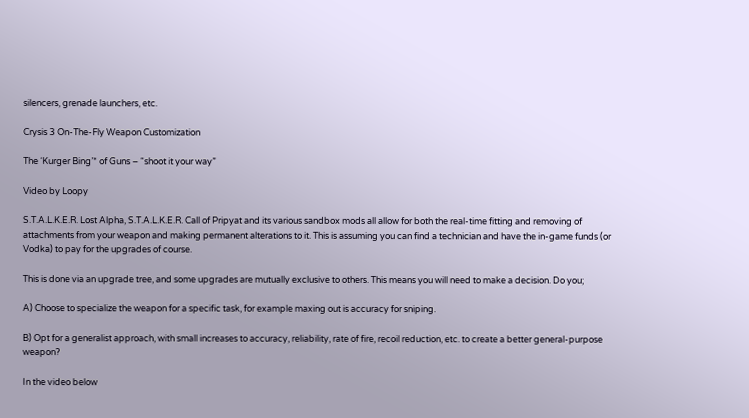silencers, grenade launchers, etc.

Crysis 3 On-The-Fly Weapon Customization

The ‘Kurger Bing’* of Guns – “shoot it your way”

Video by Loopy

S.T.A.L.K.E.R. Lost Alpha, S.T.A.L.K.E.R. Call of Pripyat and its various sandbox mods all allow for both the real-time fitting and removing of attachments from your weapon and making permanent alterations to it. This is assuming you can find a technician and have the in-game funds (or Vodka) to pay for the upgrades of course.

This is done via an upgrade tree, and some upgrades are mutually exclusive to others. This means you will need to make a decision. Do you;

A) Choose to specialize the weapon for a specific task, for example maxing out is accuracy for sniping.

B) Opt for a generalist approach, with small increases to accuracy, reliability, rate of fire, recoil reduction, etc. to create a better general-purpose weapon?

In the video below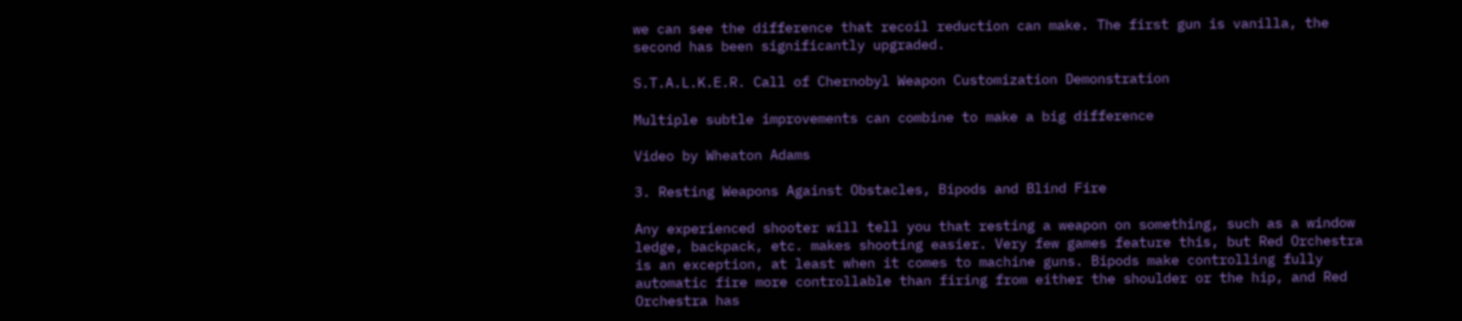we can see the difference that recoil reduction can make. The first gun is vanilla, the second has been significantly upgraded.

S.T.A.L.K.E.R. Call of Chernobyl Weapon Customization Demonstration

Multiple subtle improvements can combine to make a big difference

Video by Wheaton Adams

3. Resting Weapons Against Obstacles, Bipods and Blind Fire

Any experienced shooter will tell you that resting a weapon on something, such as a window ledge, backpack, etc. makes shooting easier. Very few games feature this, but Red Orchestra is an exception, at least when it comes to machine guns. Bipods make controlling fully automatic fire more controllable than firing from either the shoulder or the hip, and Red Orchestra has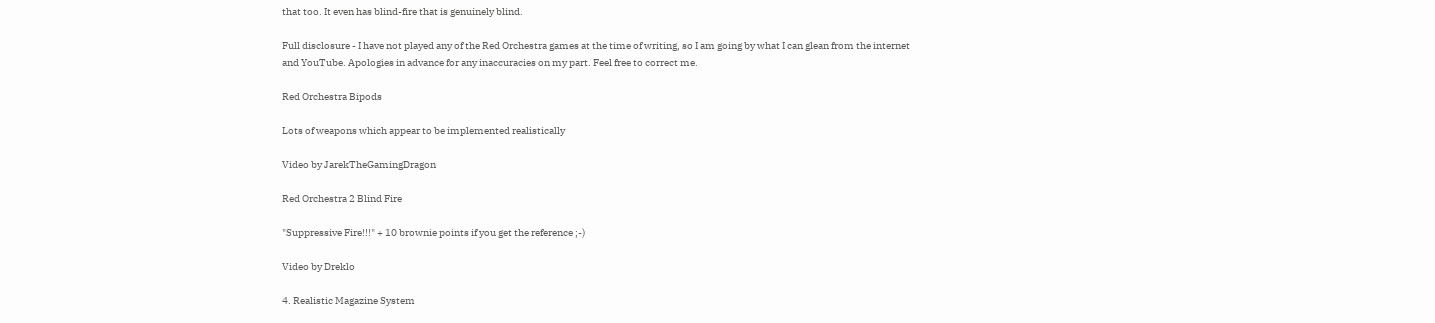that too. It even has blind-fire that is genuinely blind.

Full disclosure - I have not played any of the Red Orchestra games at the time of writing, so I am going by what I can glean from the internet and YouTube. Apologies in advance for any inaccuracies on my part. Feel free to correct me.

Red Orchestra Bipods

Lots of weapons which appear to be implemented realistically

Video by JarekTheGamingDragon

Red Orchestra 2 Blind Fire

"Suppressive Fire!!!" + 10 brownie points if you get the reference ;-)

Video by Dreklo

4. Realistic Magazine System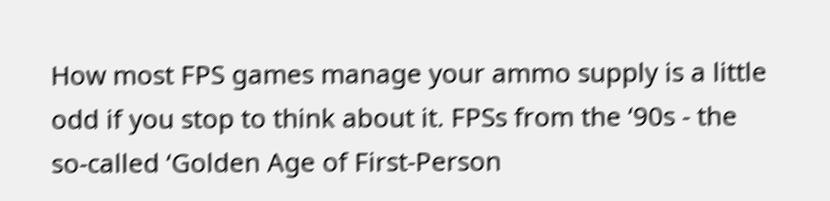How most FPS games manage your ammo supply is a little odd if you stop to think about it. FPSs from the ‘90s - the so-called ‘Golden Age of First-Person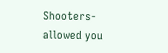Shooters- allowed you